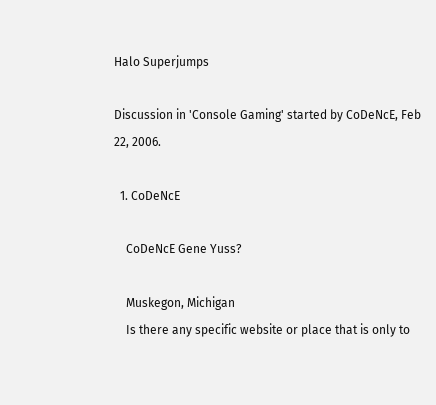Halo Superjumps

Discussion in 'Console Gaming' started by CoDeNcE, Feb 22, 2006.

  1. CoDeNcE

    CoDeNcE Gene Yuss?

    Muskegon, Michigan
    Is there any specific website or place that is only to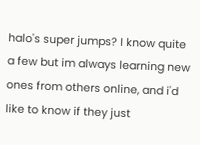halo's super jumps? I know quite a few but im always learning new ones from others online, and i'd like to know if they just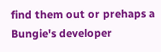find them out or prehaps a Bungie's developer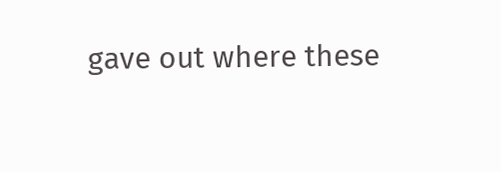gave out where these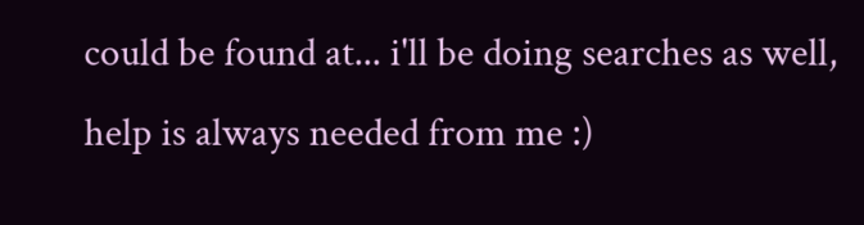could be found at... i'll be doing searches as well, help is always needed from me :)